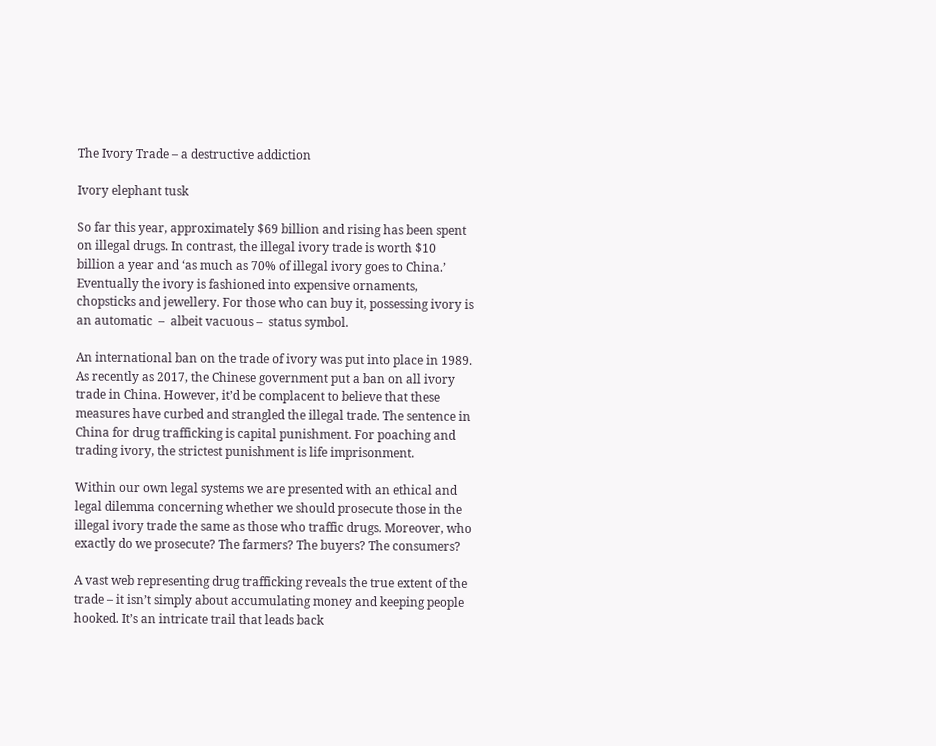The Ivory Trade – a destructive addiction

Ivory elephant tusk

So far this year, approximately $69 billion and rising has been spent on illegal drugs. In contrast, the illegal ivory trade is worth $10 billion a year and ‘as much as 70% of illegal ivory goes to China.’ Eventually the ivory is fashioned into expensive ornaments, chopsticks and jewellery. For those who can buy it, possessing ivory is an automatic  –  albeit vacuous –  status symbol.

An international ban on the trade of ivory was put into place in 1989. As recently as 2017, the Chinese government put a ban on all ivory trade in China. However, it’d be complacent to believe that these measures have curbed and strangled the illegal trade. The sentence in China for drug trafficking is capital punishment. For poaching and trading ivory, the strictest punishment is life imprisonment.

Within our own legal systems we are presented with an ethical and legal dilemma concerning whether we should prosecute those in the illegal ivory trade the same as those who traffic drugs. Moreover, who exactly do we prosecute? The farmers? The buyers? The consumers?

A vast web representing drug trafficking reveals the true extent of the trade – it isn’t simply about accumulating money and keeping people hooked. It’s an intricate trail that leads back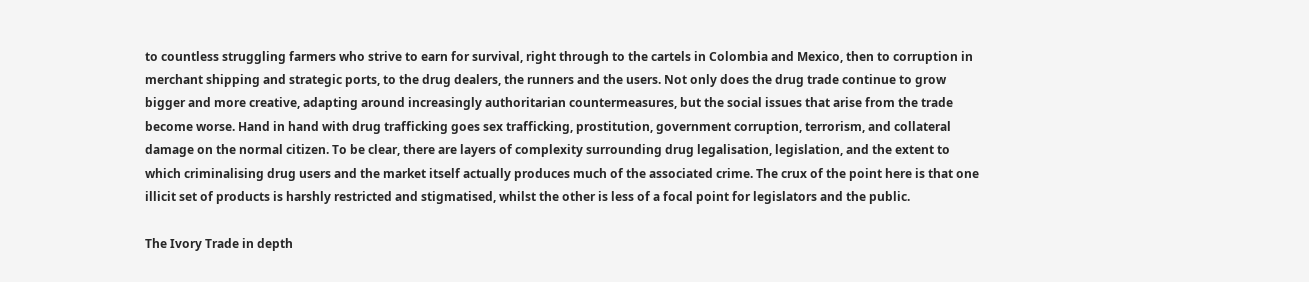to countless struggling farmers who strive to earn for survival, right through to the cartels in Colombia and Mexico, then to corruption in merchant shipping and strategic ports, to the drug dealers, the runners and the users. Not only does the drug trade continue to grow bigger and more creative, adapting around increasingly authoritarian countermeasures, but the social issues that arise from the trade become worse. Hand in hand with drug trafficking goes sex trafficking, prostitution, government corruption, terrorism, and collateral damage on the normal citizen. To be clear, there are layers of complexity surrounding drug legalisation, legislation, and the extent to which criminalising drug users and the market itself actually produces much of the associated crime. The crux of the point here is that one illicit set of products is harshly restricted and stigmatised, whilst the other is less of a focal point for legislators and the public.

The Ivory Trade in depth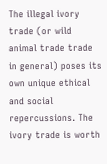The illegal ivory trade (or wild animal trade trade in general) poses its own unique ethical and social repercussions. The ivory trade is worth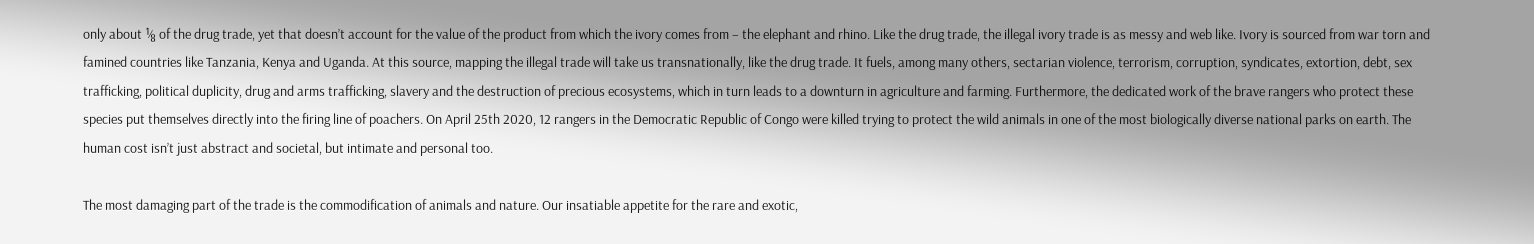only about ⅛ of the drug trade, yet that doesn’t account for the value of the product from which the ivory comes from – the elephant and rhino. Like the drug trade, the illegal ivory trade is as messy and web like. Ivory is sourced from war torn and famined countries like Tanzania, Kenya and Uganda. At this source, mapping the illegal trade will take us transnationally, like the drug trade. It fuels, among many others, sectarian violence, terrorism, corruption, syndicates, extortion, debt, sex trafficking, political duplicity, drug and arms trafficking, slavery and the destruction of precious ecosystems, which in turn leads to a downturn in agriculture and farming. Furthermore, the dedicated work of the brave rangers who protect these species put themselves directly into the firing line of poachers. On April 25th 2020, 12 rangers in the Democratic Republic of Congo were killed trying to protect the wild animals in one of the most biologically diverse national parks on earth. The human cost isn’t just abstract and societal, but intimate and personal too.

The most damaging part of the trade is the commodification of animals and nature. Our insatiable appetite for the rare and exotic,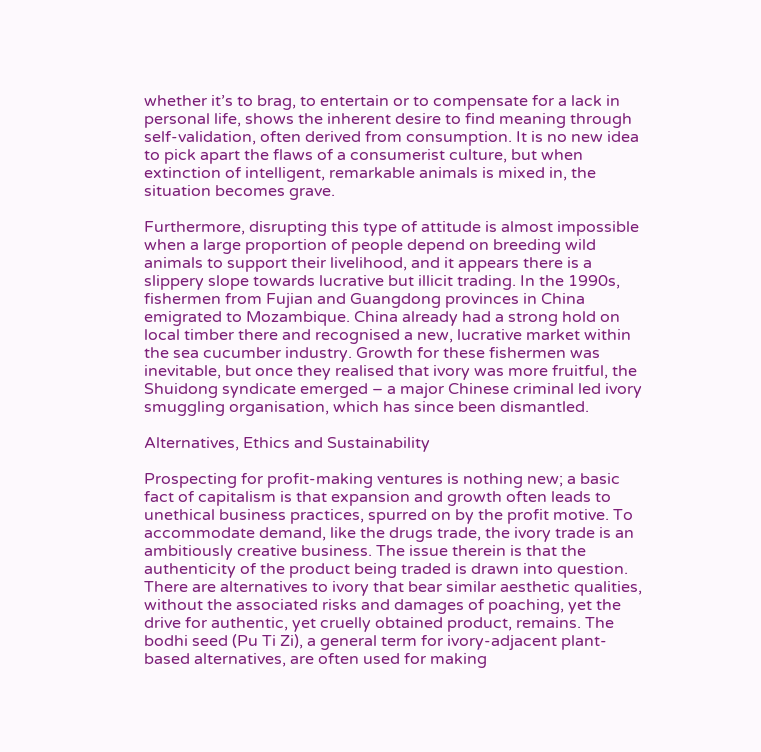whether it’s to brag, to entertain or to compensate for a lack in personal life, shows the inherent desire to find meaning through self-validation, often derived from consumption. It is no new idea to pick apart the flaws of a consumerist culture, but when extinction of intelligent, remarkable animals is mixed in, the situation becomes grave.

Furthermore, disrupting this type of attitude is almost impossible when a large proportion of people depend on breeding wild animals to support their livelihood, and it appears there is a slippery slope towards lucrative but illicit trading. In the 1990s, fishermen from Fujian and Guangdong provinces in China emigrated to Mozambique. China already had a strong hold on local timber there and recognised a new, lucrative market within the sea cucumber industry. Growth for these fishermen was inevitable, but once they realised that ivory was more fruitful, the Shuidong syndicate emerged – a major Chinese criminal led ivory smuggling organisation, which has since been dismantled.

Alternatives, Ethics and Sustainability

Prospecting for profit-making ventures is nothing new; a basic fact of capitalism is that expansion and growth often leads to unethical business practices, spurred on by the profit motive. To accommodate demand, like the drugs trade, the ivory trade is an ambitiously creative business. The issue therein is that the authenticity of the product being traded is drawn into question. There are alternatives to ivory that bear similar aesthetic qualities, without the associated risks and damages of poaching, yet the drive for authentic, yet cruelly obtained product, remains. The bodhi seed (Pu Ti Zi), a general term for ivory-adjacent plant-based alternatives, are often used for making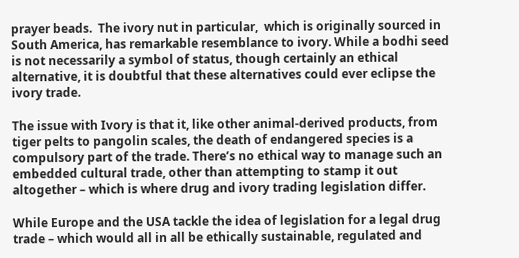prayer beads.  The ivory nut in particular,  which is originally sourced in South America, has remarkable resemblance to ivory. While a bodhi seed is not necessarily a symbol of status, though certainly an ethical alternative, it is doubtful that these alternatives could ever eclipse the ivory trade.

The issue with Ivory is that it, like other animal-derived products, from tiger pelts to pangolin scales, the death of endangered species is a compulsory part of the trade. There’s no ethical way to manage such an embedded cultural trade, other than attempting to stamp it out altogether – which is where drug and ivory trading legislation differ.

While Europe and the USA tackle the idea of legislation for a legal drug trade – which would all in all be ethically sustainable, regulated and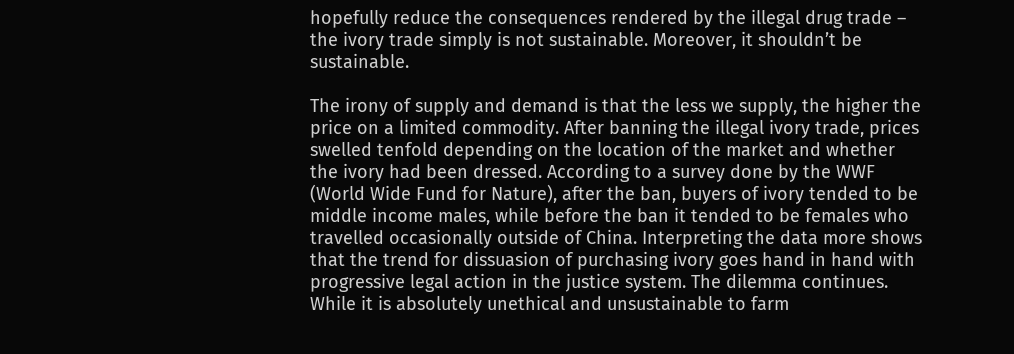hopefully reduce the consequences rendered by the illegal drug trade – the ivory trade simply is not sustainable. Moreover, it shouldn’t be sustainable.

The irony of supply and demand is that the less we supply, the higher the price on a limited commodity. After banning the illegal ivory trade, prices swelled tenfold depending on the location of the market and whether the ivory had been dressed. According to a survey done by the WWF (World Wide Fund for Nature), after the ban, buyers of ivory tended to be middle income males, while before the ban it tended to be females who travelled occasionally outside of China. Interpreting the data more shows that the trend for dissuasion of purchasing ivory goes hand in hand with progressive legal action in the justice system. The dilemma continues. While it is absolutely unethical and unsustainable to farm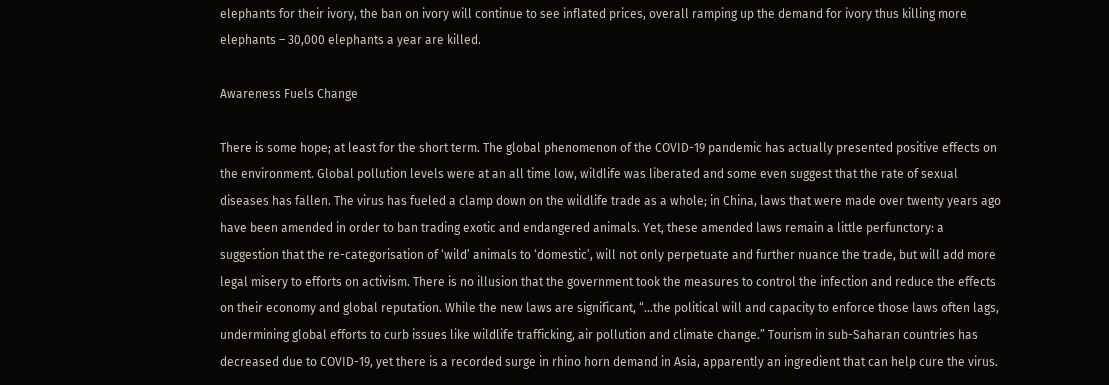elephants for their ivory, the ban on ivory will continue to see inflated prices, overall ramping up the demand for ivory thus killing more elephants – 30,000 elephants a year are killed.

Awareness Fuels Change

There is some hope; at least for the short term. The global phenomenon of the COVID-19 pandemic has actually presented positive effects on the environment. Global pollution levels were at an all time low, wildlife was liberated and some even suggest that the rate of sexual diseases has fallen. The virus has fueled a clamp down on the wildlife trade as a whole; in China, laws that were made over twenty years ago have been amended in order to ban trading exotic and endangered animals. Yet, these amended laws remain a little perfunctory: a suggestion that the re-categorisation of ‘wild’ animals to ‘domestic’, will not only perpetuate and further nuance the trade, but will add more legal misery to efforts on activism. There is no illusion that the government took the measures to control the infection and reduce the effects on their economy and global reputation. While the new laws are significant, “…the political will and capacity to enforce those laws often lags, undermining global efforts to curb issues like wildlife trafficking, air pollution and climate change.” Tourism in sub-Saharan countries has decreased due to COVID-19, yet there is a recorded surge in rhino horn demand in Asia, apparently an ingredient that can help cure the virus.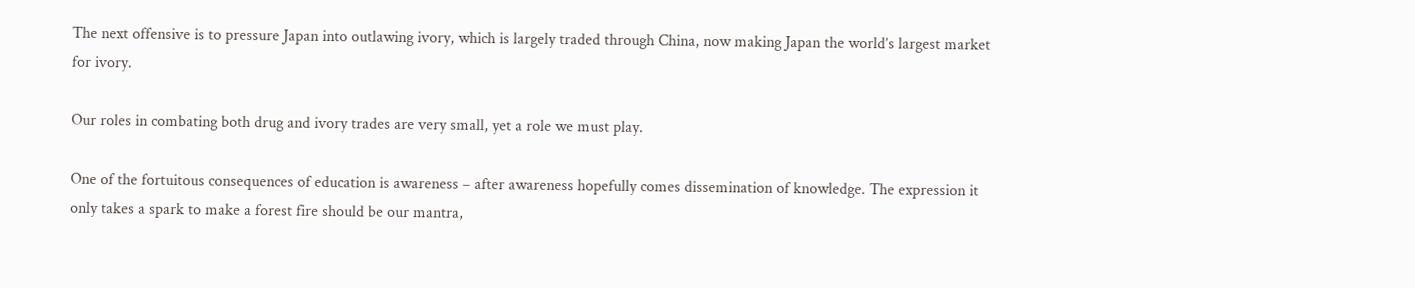The next offensive is to pressure Japan into outlawing ivory, which is largely traded through China, now making Japan the world’s largest market for ivory.

Our roles in combating both drug and ivory trades are very small, yet a role we must play.

One of the fortuitous consequences of education is awareness – after awareness hopefully comes dissemination of knowledge. The expression it only takes a spark to make a forest fire should be our mantra,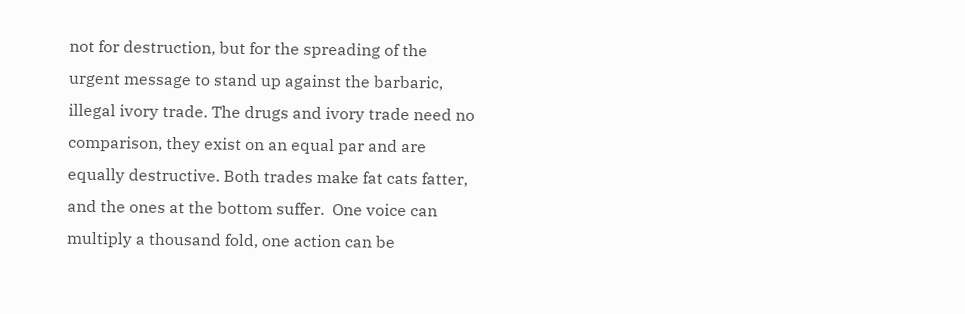not for destruction, but for the spreading of the urgent message to stand up against the barbaric, illegal ivory trade. The drugs and ivory trade need no comparison, they exist on an equal par and are equally destructive. Both trades make fat cats fatter, and the ones at the bottom suffer.  One voice can multiply a thousand fold, one action can be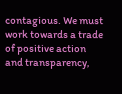contagious. We must work towards a trade of positive action and transparency,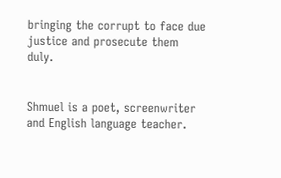bringing the corrupt to face due justice and prosecute them duly.


Shmuel is a poet, screenwriter and English language teacher.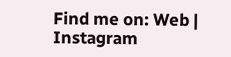Find me on: Web | Instagram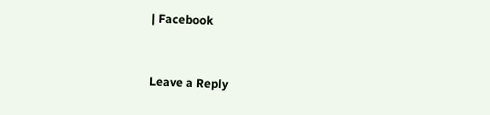| Facebook


Leave a Reply